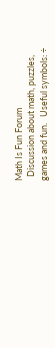Math Is Fun Forum
  Discussion about math, puzzles, games and fun.   Useful symbols: ÷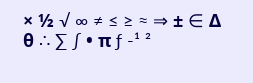× ½ √ ∞ ≠ ≤ ≥ ≈ ⇒ ± ∈ Δ θ ∴ ∑ ∫ • π ƒ -¹ ²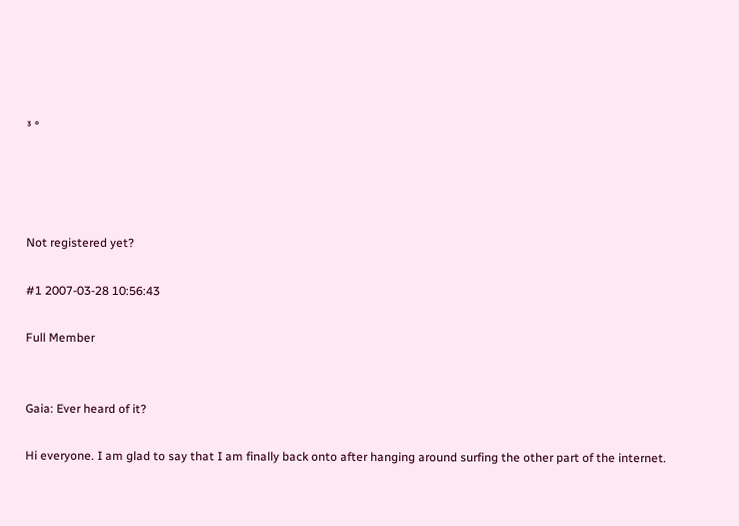³ °




Not registered yet?

#1 2007-03-28 10:56:43

Full Member


Gaia: Ever heard of it?

Hi everyone. I am glad to say that I am finally back onto after hanging around surfing the other part of the internet.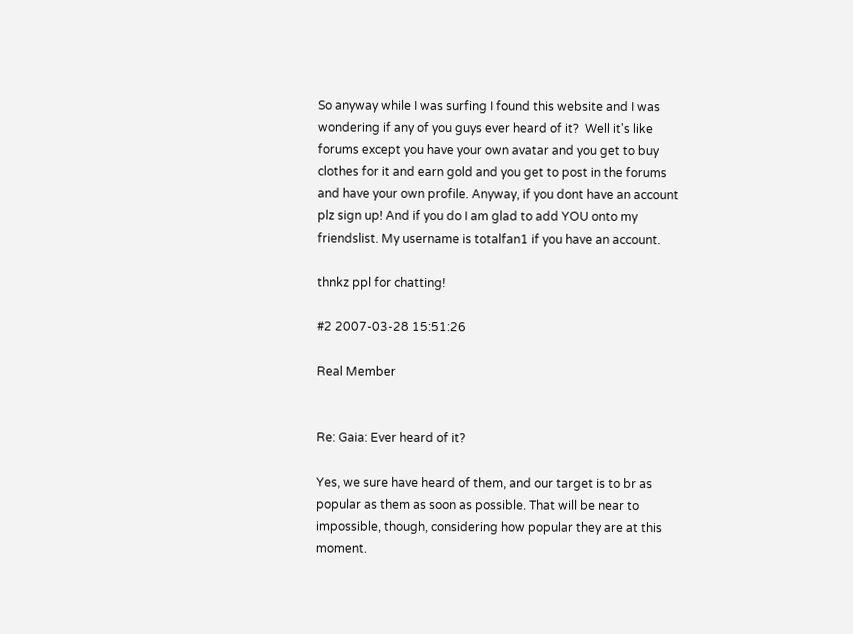So anyway while I was surfing I found this website and I was wondering if any of you guys ever heard of it?  Well it's like forums except you have your own avatar and you get to buy clothes for it and earn gold and you get to post in the forums and have your own profile. Anyway, if you dont have an account plz sign up! And if you do I am glad to add YOU onto my friendslist. My username is totalfan1 if you have an account.

thnkz ppl for chatting!

#2 2007-03-28 15:51:26

Real Member


Re: Gaia: Ever heard of it?

Yes, we sure have heard of them, and our target is to br as popular as them as soon as possible. That will be near to impossible, though, considering how popular they are at this moment.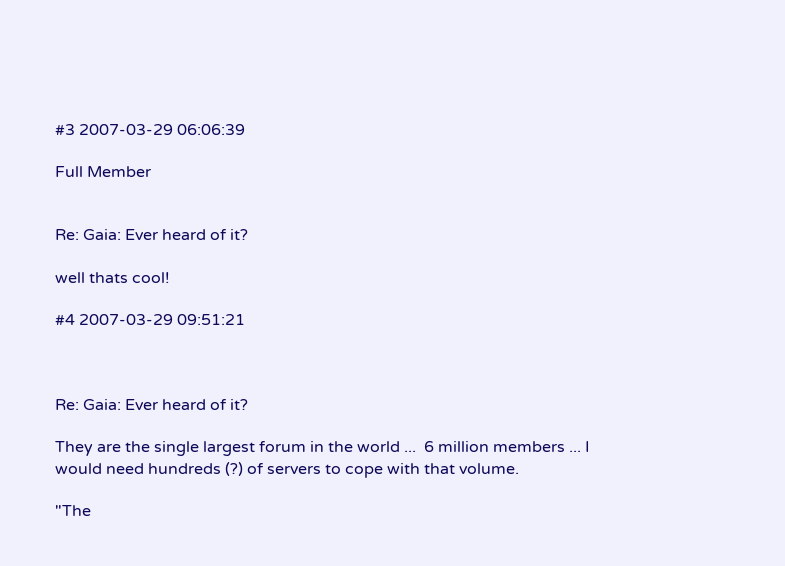#3 2007-03-29 06:06:39

Full Member


Re: Gaia: Ever heard of it?

well thats cool!

#4 2007-03-29 09:51:21



Re: Gaia: Ever heard of it?

They are the single largest forum in the world ...  6 million members ... I would need hundreds (?) of servers to cope with that volume.

"The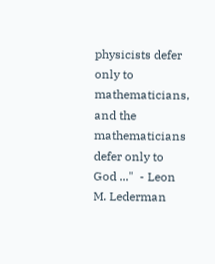physicists defer only to mathematicians, and the mathematicians defer only to God ..."  - Leon M. Lederman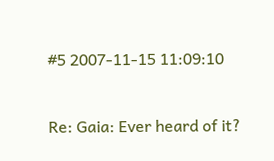#5 2007-11-15 11:09:10


Re: Gaia: Ever heard of it?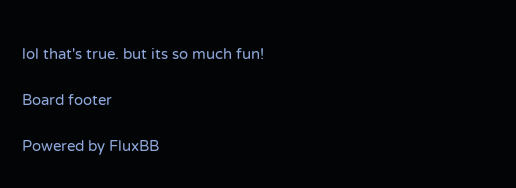lol that's true. but its so much fun!

Board footer

Powered by FluxBB